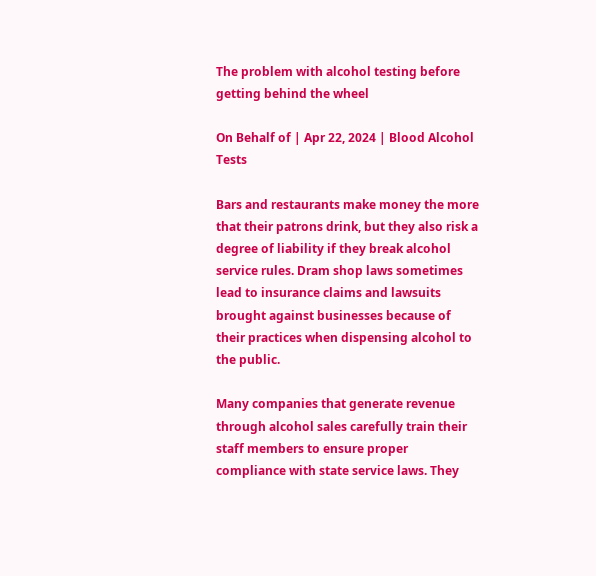The problem with alcohol testing before getting behind the wheel

On Behalf of | Apr 22, 2024 | Blood Alcohol Tests

Bars and restaurants make money the more that their patrons drink, but they also risk a degree of liability if they break alcohol service rules. Dram shop laws sometimes lead to insurance claims and lawsuits brought against businesses because of their practices when dispensing alcohol to the public.

Many companies that generate revenue through alcohol sales carefully train their staff members to ensure proper compliance with state service laws. They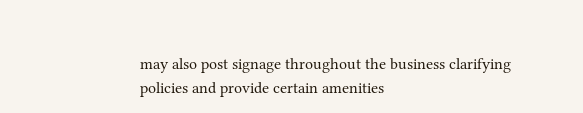may also post signage throughout the business clarifying policies and provide certain amenities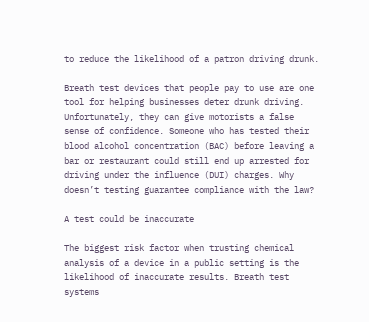to reduce the likelihood of a patron driving drunk.

Breath test devices that people pay to use are one tool for helping businesses deter drunk driving. Unfortunately, they can give motorists a false sense of confidence. Someone who has tested their blood alcohol concentration (BAC) before leaving a bar or restaurant could still end up arrested for driving under the influence (DUI) charges. Why doesn’t testing guarantee compliance with the law?

A test could be inaccurate

The biggest risk factor when trusting chemical analysis of a device in a public setting is the likelihood of inaccurate results. Breath test systems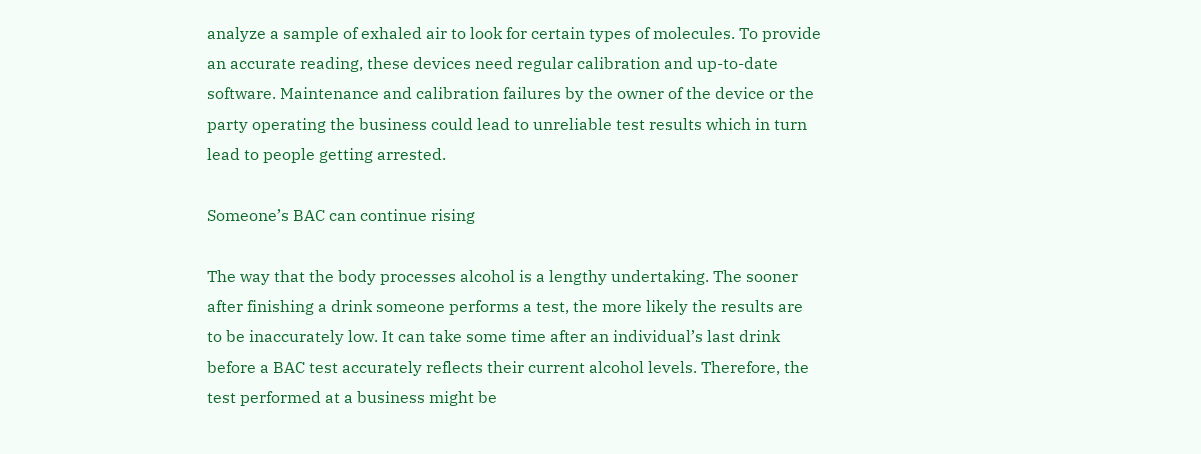analyze a sample of exhaled air to look for certain types of molecules. To provide an accurate reading, these devices need regular calibration and up-to-date software. Maintenance and calibration failures by the owner of the device or the party operating the business could lead to unreliable test results which in turn lead to people getting arrested.

Someone’s BAC can continue rising

The way that the body processes alcohol is a lengthy undertaking. The sooner after finishing a drink someone performs a test, the more likely the results are to be inaccurately low. It can take some time after an individual’s last drink before a BAC test accurately reflects their current alcohol levels. Therefore, the test performed at a business might be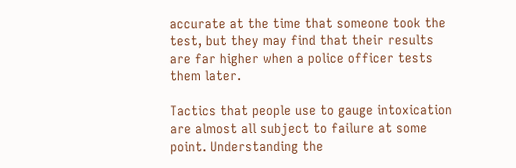accurate at the time that someone took the test, but they may find that their results are far higher when a police officer tests them later.

Tactics that people use to gauge intoxication are almost all subject to failure at some point. Understanding the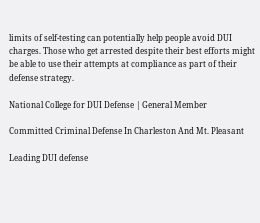limits of self-testing can potentially help people avoid DUI charges. Those who get arrested despite their best efforts might be able to use their attempts at compliance as part of their defense strategy.

National College for DUI Defense | General Member

Committed Criminal Defense In Charleston And Mt. Pleasant

Leading DUI defense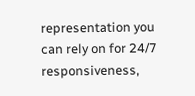representation you can rely on for 24/7 responsiveness,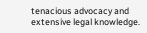tenacious advocacy and extensive legal knowledge.